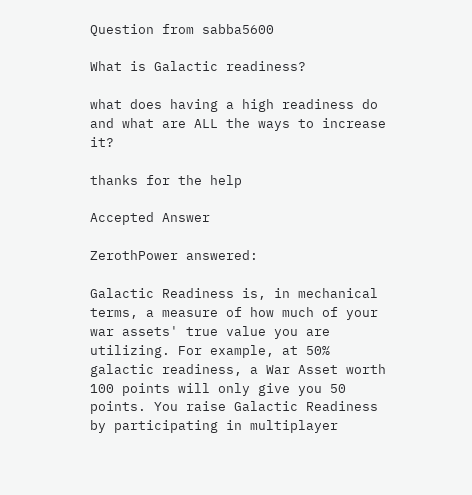Question from sabba5600

What is Galactic readiness?

what does having a high readiness do and what are ALL the ways to increase it?

thanks for the help

Accepted Answer

ZerothPower answered:

Galactic Readiness is, in mechanical terms, a measure of how much of your war assets' true value you are utilizing. For example, at 50% galactic readiness, a War Asset worth 100 points will only give you 50 points. You raise Galactic Readiness by participating in multiplayer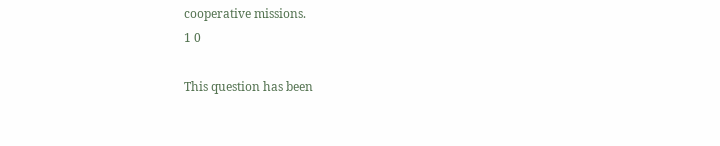cooperative missions.
1 0

This question has been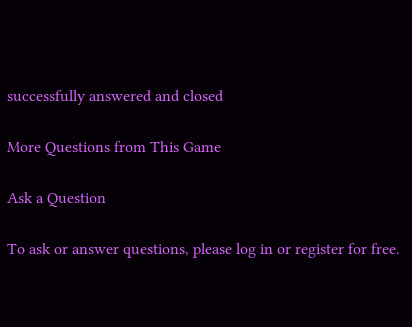successfully answered and closed

More Questions from This Game

Ask a Question

To ask or answer questions, please log in or register for free.